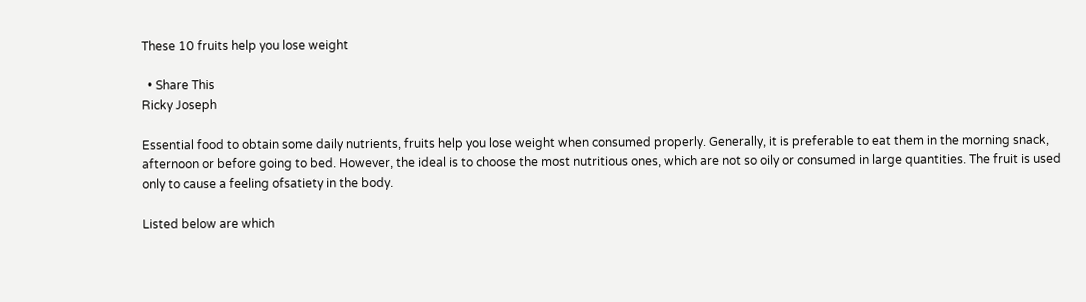These 10 fruits help you lose weight

  • Share This
Ricky Joseph

Essential food to obtain some daily nutrients, fruits help you lose weight when consumed properly. Generally, it is preferable to eat them in the morning snack, afternoon or before going to bed. However, the ideal is to choose the most nutritious ones, which are not so oily or consumed in large quantities. The fruit is used only to cause a feeling ofsatiety in the body.

Listed below are which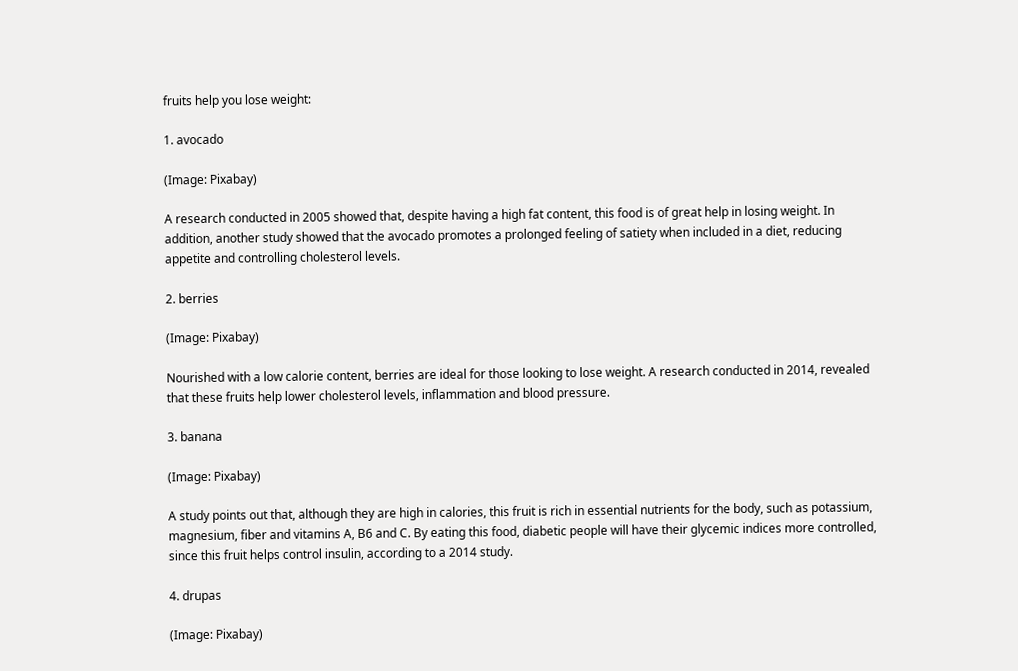fruits help you lose weight:

1. avocado

(Image: Pixabay)

A research conducted in 2005 showed that, despite having a high fat content, this food is of great help in losing weight. In addition, another study showed that the avocado promotes a prolonged feeling of satiety when included in a diet, reducing appetite and controlling cholesterol levels.

2. berries

(Image: Pixabay)

Nourished with a low calorie content, berries are ideal for those looking to lose weight. A research conducted in 2014, revealed that these fruits help lower cholesterol levels, inflammation and blood pressure.

3. banana

(Image: Pixabay)

A study points out that, although they are high in calories, this fruit is rich in essential nutrients for the body, such as potassium, magnesium, fiber and vitamins A, B6 and C. By eating this food, diabetic people will have their glycemic indices more controlled, since this fruit helps control insulin, according to a 2014 study.

4. drupas

(Image: Pixabay)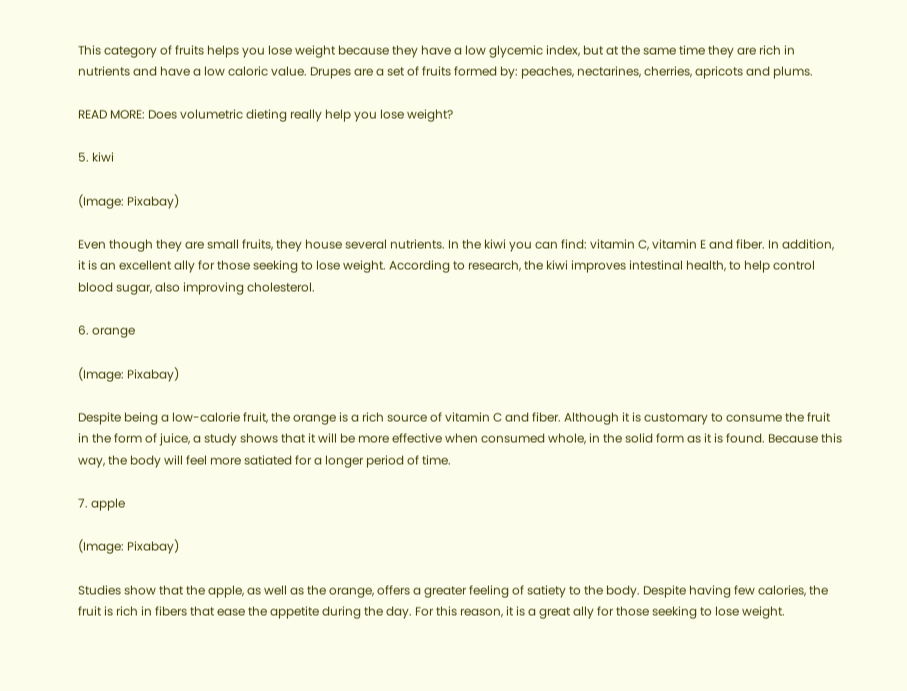This category of fruits helps you lose weight because they have a low glycemic index, but at the same time they are rich in nutrients and have a low caloric value. Drupes are a set of fruits formed by: peaches, nectarines, cherries, apricots and plums.

READ MORE: Does volumetric dieting really help you lose weight?

5. kiwi

(Image: Pixabay)

Even though they are small fruits, they house several nutrients. In the kiwi you can find: vitamin C, vitamin E and fiber. In addition, it is an excellent ally for those seeking to lose weight. According to research, the kiwi improves intestinal health, to help control blood sugar, also improving cholesterol.

6. orange

(Image: Pixabay)

Despite being a low-calorie fruit, the orange is a rich source of vitamin C and fiber. Although it is customary to consume the fruit in the form of juice, a study shows that it will be more effective when consumed whole, in the solid form as it is found. Because this way, the body will feel more satiated for a longer period of time.

7. apple

(Image: Pixabay)

Studies show that the apple, as well as the orange, offers a greater feeling of satiety to the body. Despite having few calories, the fruit is rich in fibers that ease the appetite during the day. For this reason, it is a great ally for those seeking to lose weight.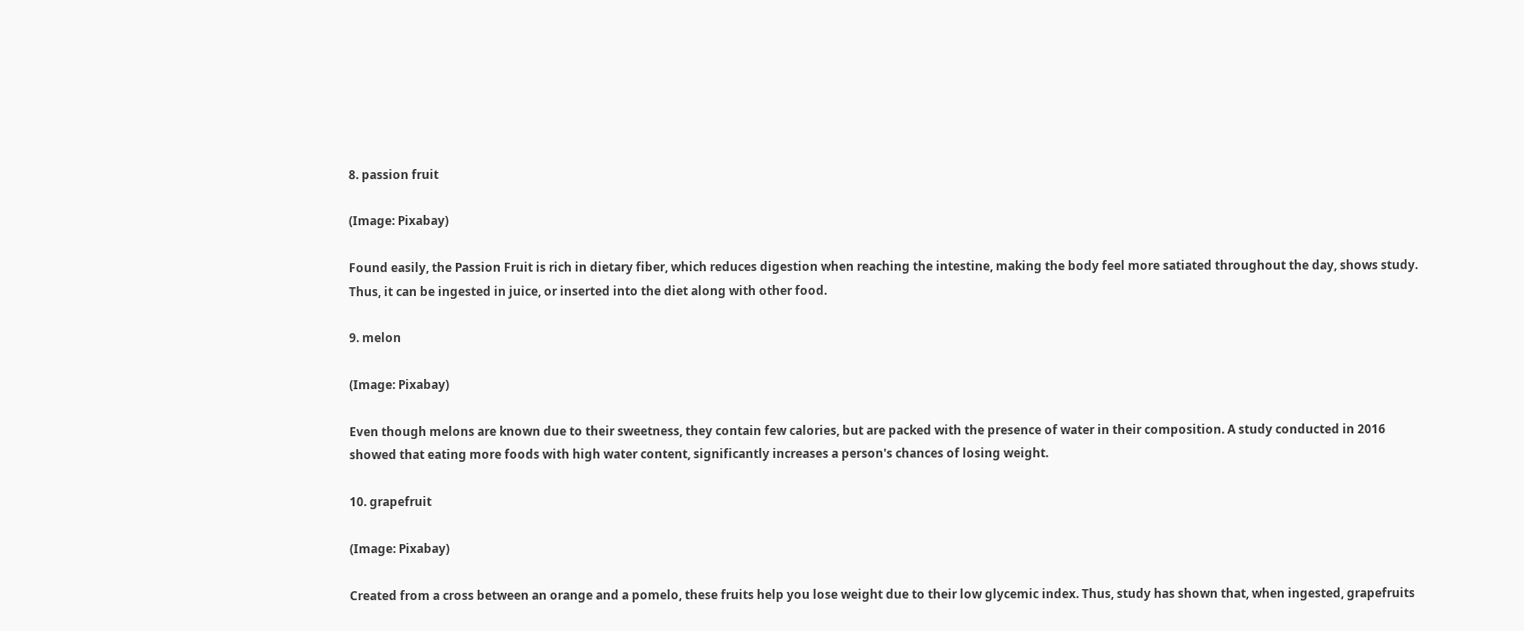8. passion fruit

(Image: Pixabay)

Found easily, the Passion Fruit is rich in dietary fiber, which reduces digestion when reaching the intestine, making the body feel more satiated throughout the day, shows study. Thus, it can be ingested in juice, or inserted into the diet along with other food.

9. melon

(Image: Pixabay)

Even though melons are known due to their sweetness, they contain few calories, but are packed with the presence of water in their composition. A study conducted in 2016 showed that eating more foods with high water content, significantly increases a person's chances of losing weight.

10. grapefruit

(Image: Pixabay)

Created from a cross between an orange and a pomelo, these fruits help you lose weight due to their low glycemic index. Thus, study has shown that, when ingested, grapefruits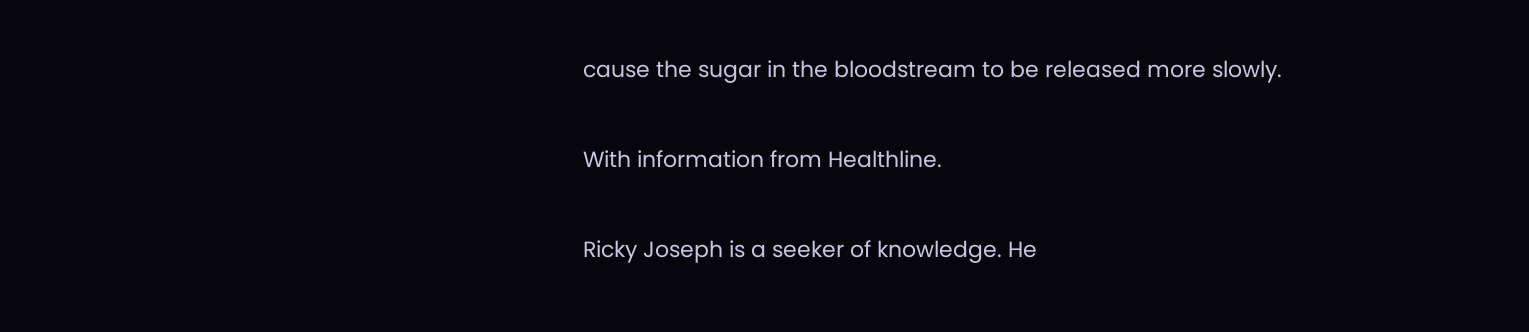cause the sugar in the bloodstream to be released more slowly.

With information from Healthline.

Ricky Joseph is a seeker of knowledge. He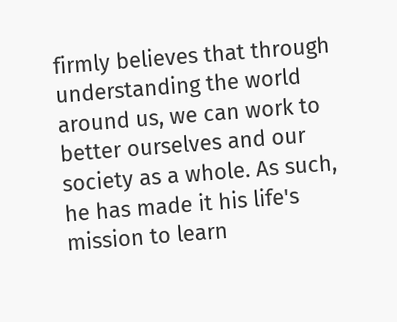firmly believes that through understanding the world around us, we can work to better ourselves and our society as a whole. As such, he has made it his life's mission to learn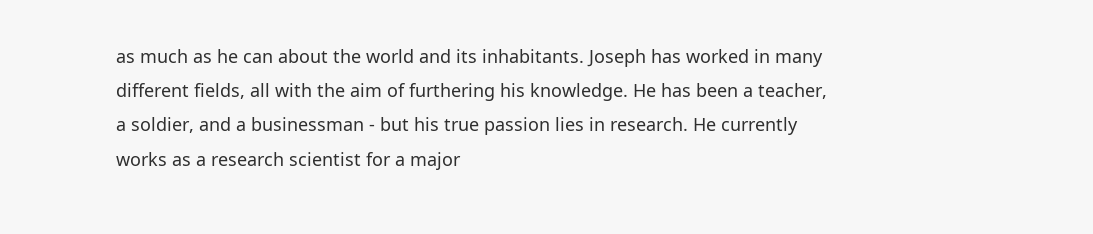as much as he can about the world and its inhabitants. Joseph has worked in many different fields, all with the aim of furthering his knowledge. He has been a teacher, a soldier, and a businessman - but his true passion lies in research. He currently works as a research scientist for a major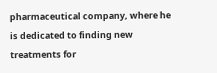pharmaceutical company, where he is dedicated to finding new treatments for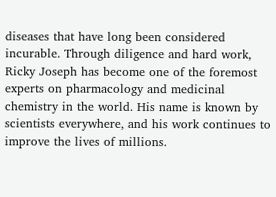diseases that have long been considered incurable. Through diligence and hard work, Ricky Joseph has become one of the foremost experts on pharmacology and medicinal chemistry in the world. His name is known by scientists everywhere, and his work continues to improve the lives of millions.